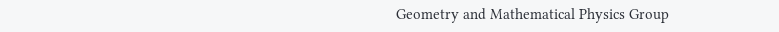Geometry and Mathematical Physics Group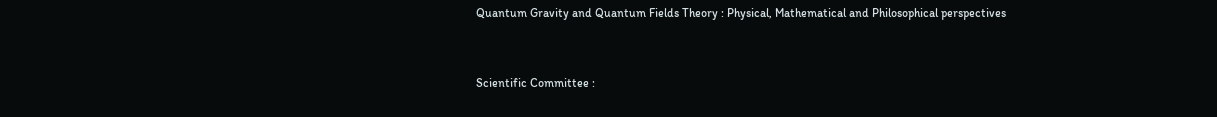Quantum Gravity and Quantum Fields Theory : Physical, Mathematical and Philosophical perspectives


Scientific Committee :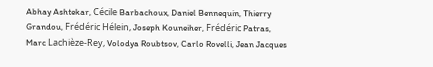Abhay Ashtekar, Cécile Barbachoux, Daniel Bennequin, Thierry Grandou, Frédéric Hélein, Joseph Kouneiher, Frédéric Patras, Marc Lachièze-Rey, Volodya Roubtsov, Carlo Rovelli, Jean Jacques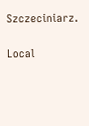Szczeciniarz.

Local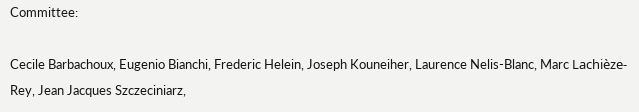Committee:

Cecile Barbachoux, Eugenio Bianchi, Frederic Helein, Joseph Kouneiher, Laurence Nelis-Blanc, Marc Lachièze-Rey, Jean Jacques Szczeciniarz,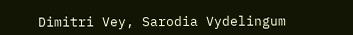Dimitri Vey, Sarodia Vydelingum